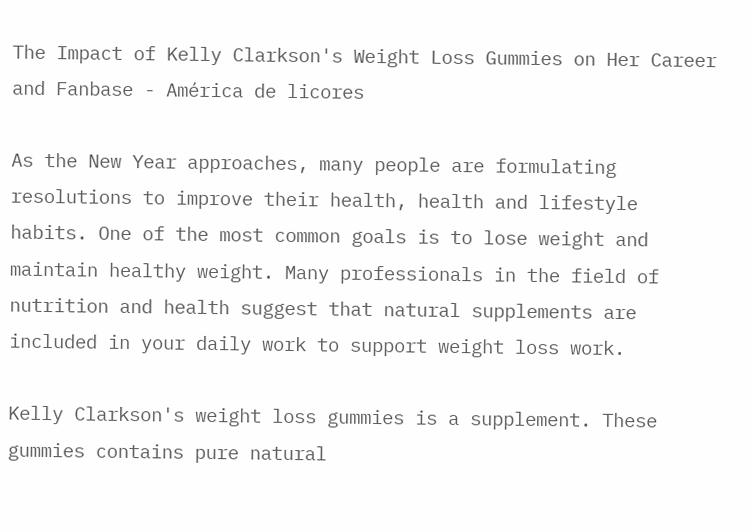The Impact of Kelly Clarkson's Weight Loss Gummies on Her Career and Fanbase - América de licores

As the New Year approaches, many people are formulating resolutions to improve their health, health and lifestyle habits. One of the most common goals is to lose weight and maintain healthy weight. Many professionals in the field of nutrition and health suggest that natural supplements are included in your daily work to support weight loss work.

Kelly Clarkson's weight loss gummies is a supplement. These gummies contains pure natural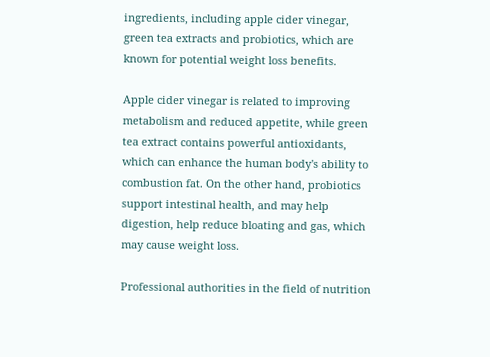ingredients, including apple cider vinegar, green tea extracts and probiotics, which are known for potential weight loss benefits.

Apple cider vinegar is related to improving metabolism and reduced appetite, while green tea extract contains powerful antioxidants, which can enhance the human body's ability to combustion fat. On the other hand, probiotics support intestinal health, and may help digestion, help reduce bloating and gas, which may cause weight loss.

Professional authorities in the field of nutrition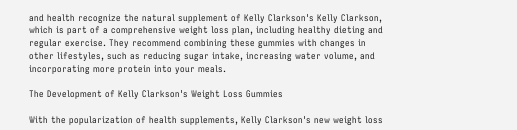and health recognize the natural supplement of Kelly Clarkson's Kelly Clarkson, which is part of a comprehensive weight loss plan, including healthy dieting and regular exercise. They recommend combining these gummies with changes in other lifestyles, such as reducing sugar intake, increasing water volume, and incorporating more protein into your meals.

The Development of Kelly Clarkson's Weight Loss Gummies

With the popularization of health supplements, Kelly Clarkson's new weight loss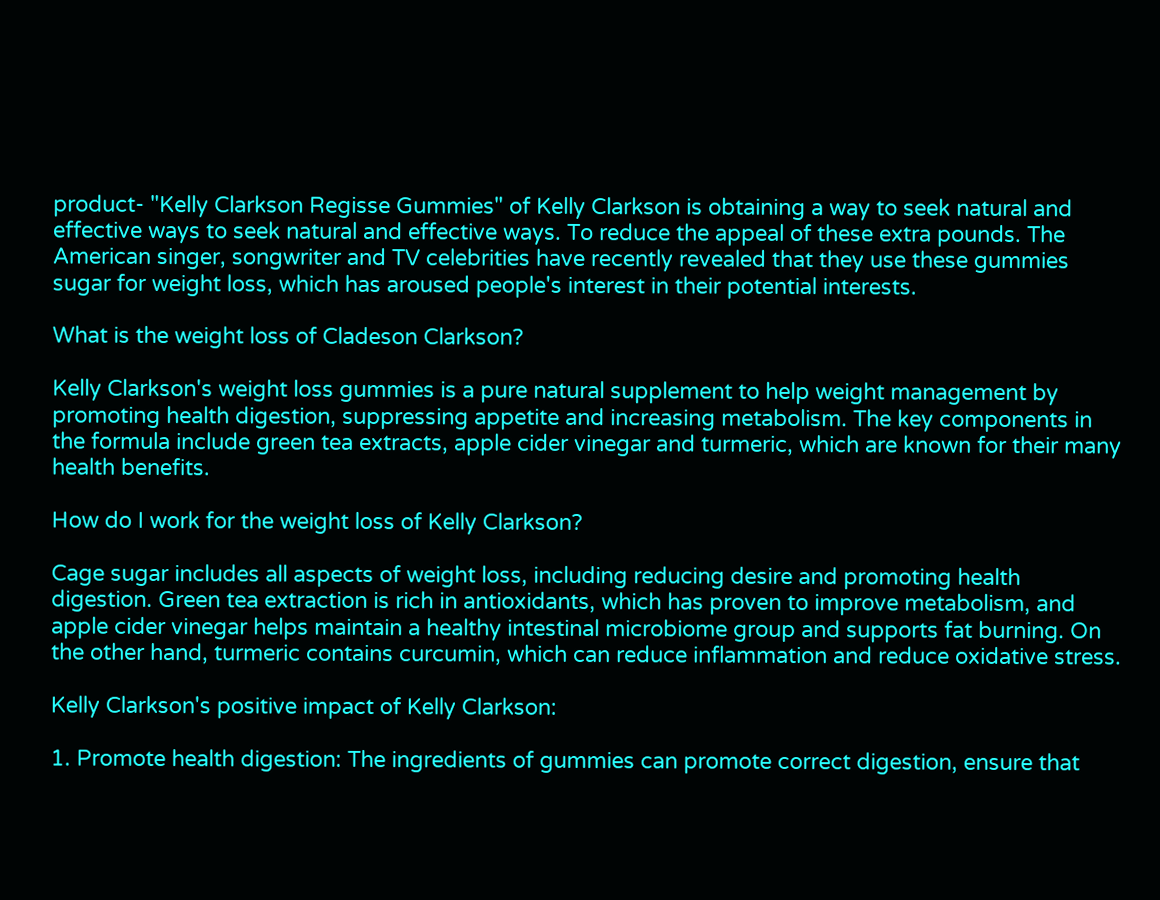product- "Kelly Clarkson Regisse Gummies" of Kelly Clarkson is obtaining a way to seek natural and effective ways to seek natural and effective ways. To reduce the appeal of these extra pounds. The American singer, songwriter and TV celebrities have recently revealed that they use these gummies sugar for weight loss, which has aroused people's interest in their potential interests.

What is the weight loss of Cladeson Clarkson?

Kelly Clarkson's weight loss gummies is a pure natural supplement to help weight management by promoting health digestion, suppressing appetite and increasing metabolism. The key components in the formula include green tea extracts, apple cider vinegar and turmeric, which are known for their many health benefits.

How do I work for the weight loss of Kelly Clarkson?

Cage sugar includes all aspects of weight loss, including reducing desire and promoting health digestion. Green tea extraction is rich in antioxidants, which has proven to improve metabolism, and apple cider vinegar helps maintain a healthy intestinal microbiome group and supports fat burning. On the other hand, turmeric contains curcumin, which can reduce inflammation and reduce oxidative stress.

Kelly Clarkson's positive impact of Kelly Clarkson:

1. Promote health digestion: The ingredients of gummies can promote correct digestion, ensure that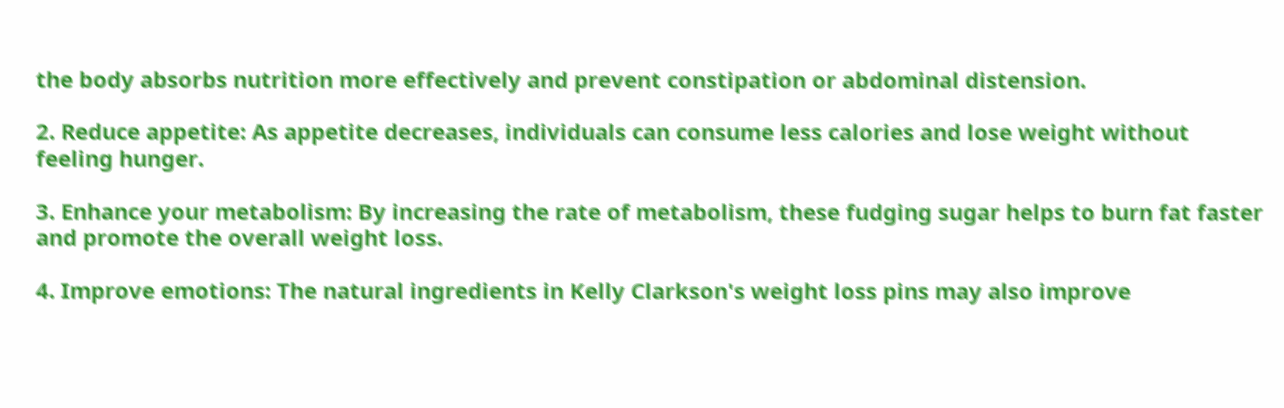the body absorbs nutrition more effectively and prevent constipation or abdominal distension.

2. Reduce appetite: As appetite decreases, individuals can consume less calories and lose weight without feeling hunger.

3. Enhance your metabolism: By increasing the rate of metabolism, these fudging sugar helps to burn fat faster and promote the overall weight loss.

4. Improve emotions: The natural ingredients in Kelly Clarkson's weight loss pins may also improve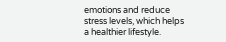emotions and reduce stress levels, which helps a healthier lifestyle.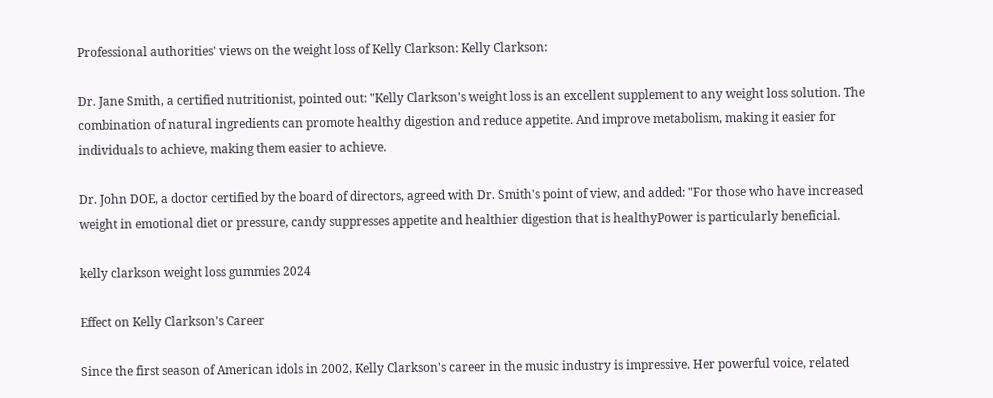Professional authorities' views on the weight loss of Kelly Clarkson: Kelly Clarkson:

Dr. Jane Smith, a certified nutritionist, pointed out: "Kelly Clarkson's weight loss is an excellent supplement to any weight loss solution. The combination of natural ingredients can promote healthy digestion and reduce appetite. And improve metabolism, making it easier for individuals to achieve, making them easier to achieve.

Dr. John DOE, a doctor certified by the board of directors, agreed with Dr. Smith's point of view, and added: "For those who have increased weight in emotional diet or pressure, candy suppresses appetite and healthier digestion that is healthyPower is particularly beneficial.

kelly clarkson weight loss gummies 2024

Effect on Kelly Clarkson's Career

Since the first season of American idols in 2002, Kelly Clarkson's career in the music industry is impressive. Her powerful voice, related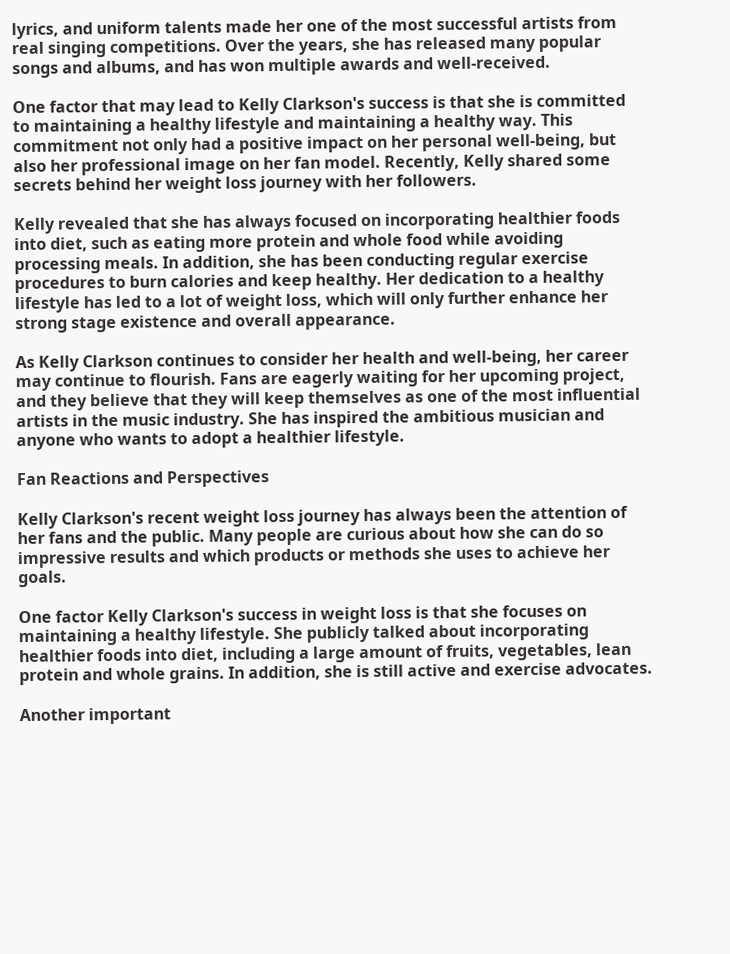lyrics, and uniform talents made her one of the most successful artists from real singing competitions. Over the years, she has released many popular songs and albums, and has won multiple awards and well-received.

One factor that may lead to Kelly Clarkson's success is that she is committed to maintaining a healthy lifestyle and maintaining a healthy way. This commitment not only had a positive impact on her personal well-being, but also her professional image on her fan model. Recently, Kelly shared some secrets behind her weight loss journey with her followers.

Kelly revealed that she has always focused on incorporating healthier foods into diet, such as eating more protein and whole food while avoiding processing meals. In addition, she has been conducting regular exercise procedures to burn calories and keep healthy. Her dedication to a healthy lifestyle has led to a lot of weight loss, which will only further enhance her strong stage existence and overall appearance.

As Kelly Clarkson continues to consider her health and well-being, her career may continue to flourish. Fans are eagerly waiting for her upcoming project, and they believe that they will keep themselves as one of the most influential artists in the music industry. She has inspired the ambitious musician and anyone who wants to adopt a healthier lifestyle.

Fan Reactions and Perspectives

Kelly Clarkson's recent weight loss journey has always been the attention of her fans and the public. Many people are curious about how she can do so impressive results and which products or methods she uses to achieve her goals.

One factor Kelly Clarkson's success in weight loss is that she focuses on maintaining a healthy lifestyle. She publicly talked about incorporating healthier foods into diet, including a large amount of fruits, vegetables, lean protein and whole grains. In addition, she is still active and exercise advocates.

Another important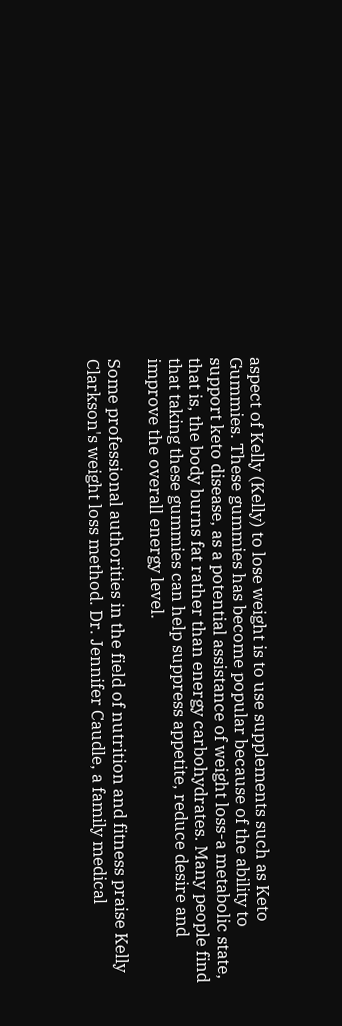aspect of Kelly (Kelly) to lose weight is to use supplements such as Keto Gummies. These gummies has become popular because of the ability to support keto disease, as a potential assistance of weight loss-a metabolic state, that is, the body burns fat rather than energy carbohydrates. Many people find that taking these gummies can help suppress appetite, reduce desire and improve the overall energy level.

Some professional authorities in the field of nutrition and fitness praise Kelly Clarkson's weight loss method. Dr. Jennifer Caudle, a family medical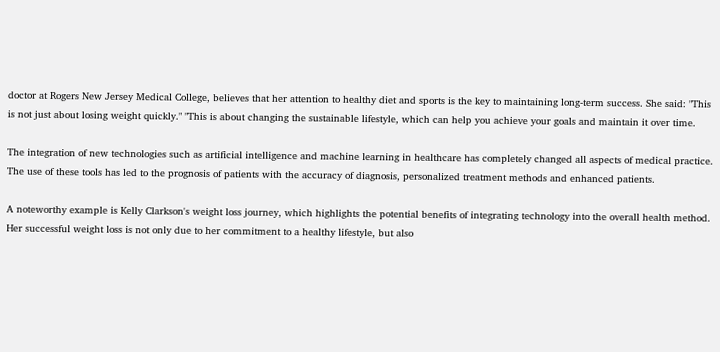doctor at Rogers New Jersey Medical College, believes that her attention to healthy diet and sports is the key to maintaining long-term success. She said: "This is not just about losing weight quickly." "This is about changing the sustainable lifestyle, which can help you achieve your goals and maintain it over time.

The integration of new technologies such as artificial intelligence and machine learning in healthcare has completely changed all aspects of medical practice. The use of these tools has led to the prognosis of patients with the accuracy of diagnosis, personalized treatment methods and enhanced patients.

A noteworthy example is Kelly Clarkson's weight loss journey, which highlights the potential benefits of integrating technology into the overall health method. Her successful weight loss is not only due to her commitment to a healthy lifestyle, but also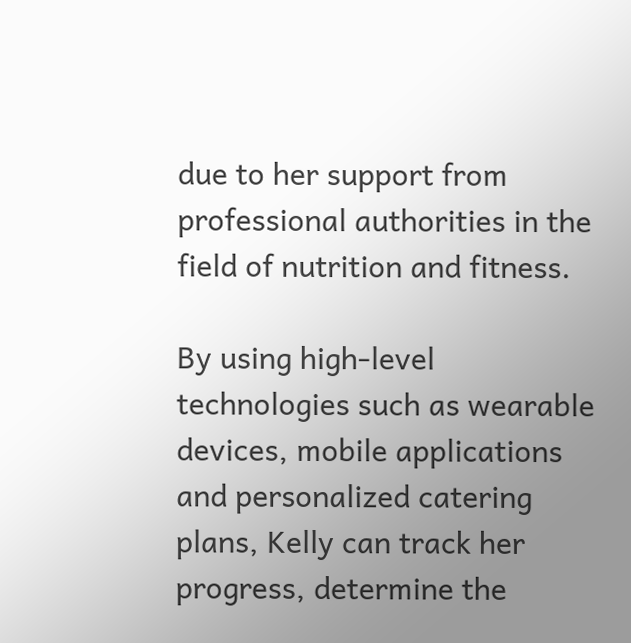due to her support from professional authorities in the field of nutrition and fitness.

By using high-level technologies such as wearable devices, mobile applications and personalized catering plans, Kelly can track her progress, determine the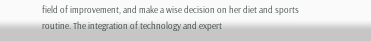field of improvement, and make a wise decision on her diet and sports routine. The integration of technology and expert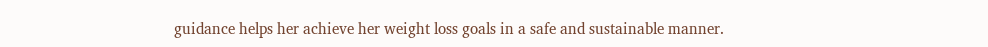guidance helps her achieve her weight loss goals in a safe and sustainable manner.